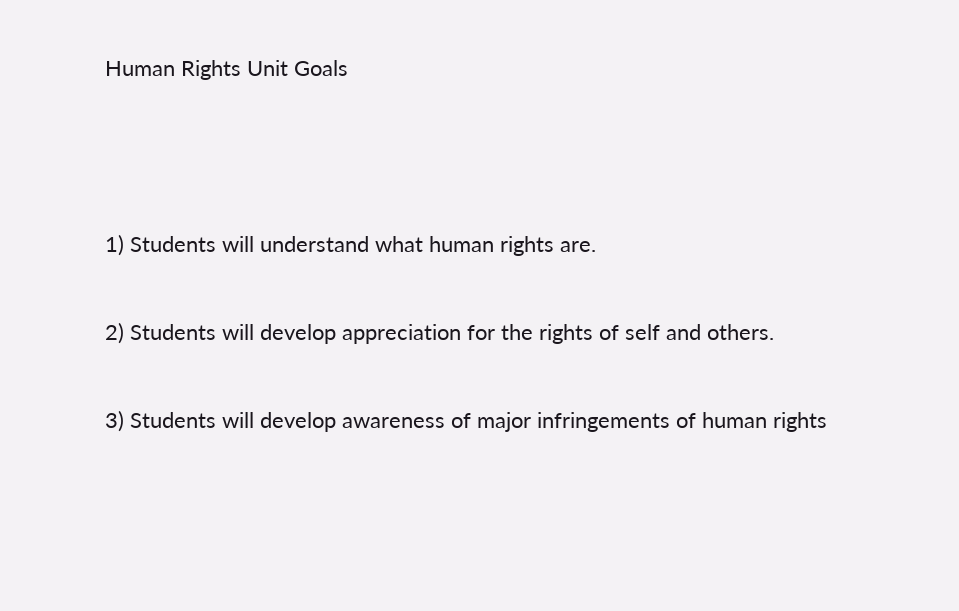Human Rights Unit Goals



1) Students will understand what human rights are.

2) Students will develop appreciation for the rights of self and others.

3) Students will develop awareness of major infringements of human rights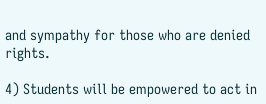and sympathy for those who are denied rights.

4) Students will be empowered to act in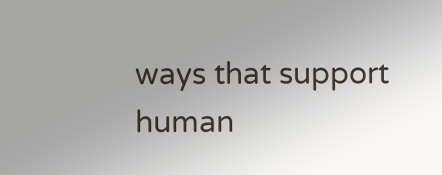ways that support human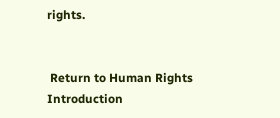rights.


 Return to Human Rights Introduction